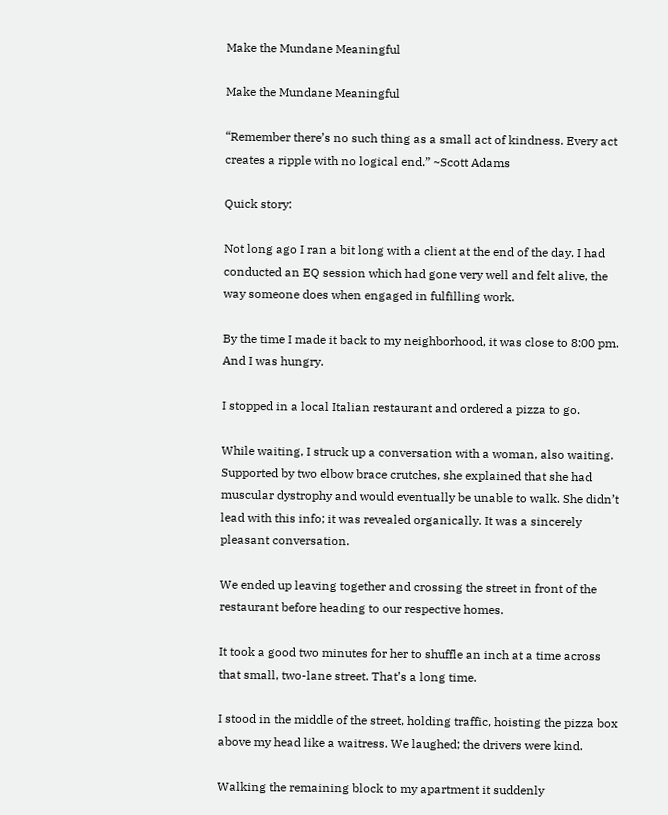Make the Mundane Meaningful

Make the Mundane Meaningful

“Remember there’s no such thing as a small act of kindness. Every act creates a ripple with no logical end.” ~Scott Adams

Quick story:

Not long ago I ran a bit long with a client at the end of the day. I had conducted an EQ session which had gone very well and felt alive, the way someone does when engaged in fulfilling work.

By the time I made it back to my neighborhood, it was close to 8:00 pm. And I was hungry.

I stopped in a local Italian restaurant and ordered a pizza to go.

While waiting, I struck up a conversation with a woman, also waiting. Supported by two elbow brace crutches, she explained that she had muscular dystrophy and would eventually be unable to walk. She didn’t lead with this info; it was revealed organically. It was a sincerely pleasant conversation.

We ended up leaving together and crossing the street in front of the restaurant before heading to our respective homes.

It took a good two minutes for her to shuffle an inch at a time across that small, two-lane street. That’s a long time.

I stood in the middle of the street, holding traffic, hoisting the pizza box above my head like a waitress. We laughed; the drivers were kind.

Walking the remaining block to my apartment it suddenly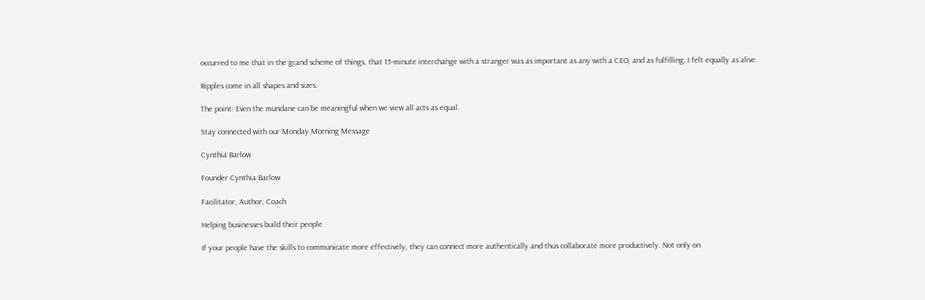occurred to me that in the grand scheme of things, that 15-minute interchange with a stranger was as important as any with a CEO, and as fulfilling; I felt equally as alive.

Ripples come in all shapes and sizes.

The point: Even the mundane can be meaningful when we view all acts as equal.

Stay connected with our Monday Morning Message

Cynthia Barlow

Founder Cynthia Barlow

Facilitator, Author, Coach

Helping businesses build their people

If your people have the skills to communicate more effectively, they can connect more authentically and thus collaborate more productively. Not only on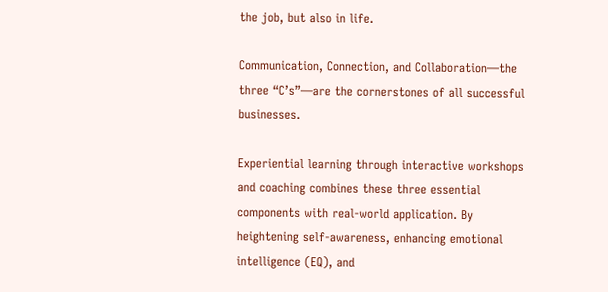the job, but also in life.

Communication, Connection, and Collaboration—the three “C’s”—are the cornerstones of all successful businesses.

Experiential learning through interactive workshops and coaching combines these three essential components with real-world application. By heightening self-awareness, enhancing emotional intelligence (EQ), and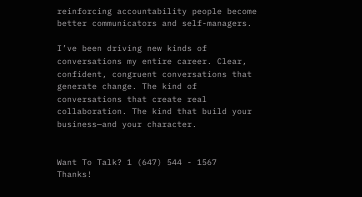reinforcing accountability people become better communicators and self-managers.

I’ve been driving new kinds of conversations my entire career. Clear, confident, congruent conversations that generate change. The kind of conversations that create real collaboration. The kind that build your business—and your character.


Want To Talk? 1 (647) 544 - 1567
Thanks!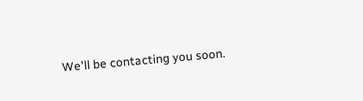We'll be contacting you soon.